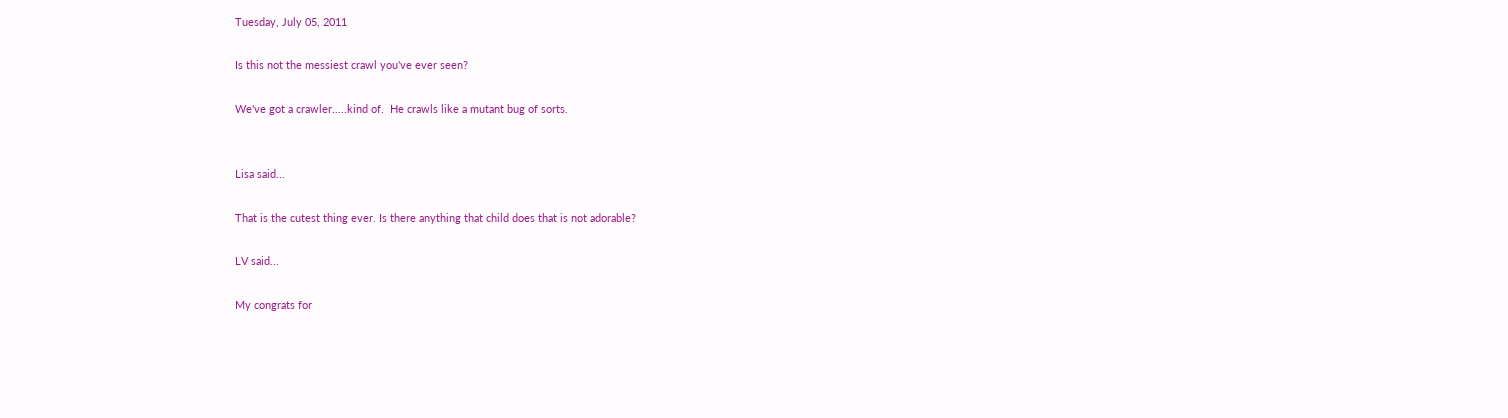Tuesday, July 05, 2011

Is this not the messiest crawl you've ever seen?

We've got a crawler.....kind of.  He crawls like a mutant bug of sorts.


Lisa said...

That is the cutest thing ever. Is there anything that child does that is not adorable?

LV said...

My congrats for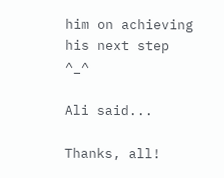him on achieving his next step ^_^

Ali said...

Thanks, all!